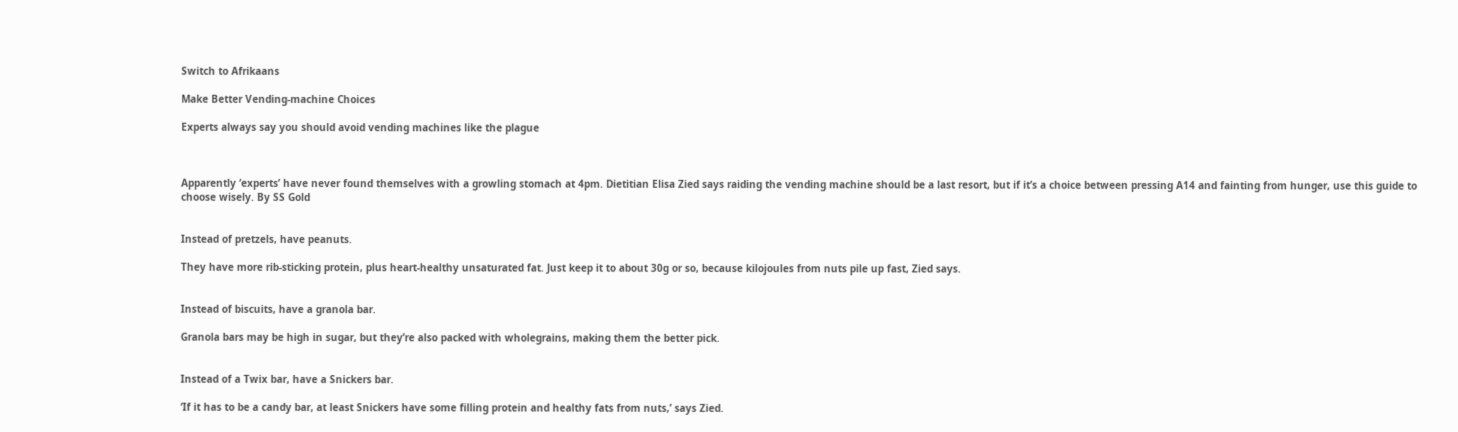Switch to Afrikaans

Make Better Vending-machine Choices

Experts always say you should avoid vending machines like the plague



Apparently ‘experts’ have never found themselves with a growling stomach at 4pm. Dietitian Elisa Zied says raiding the vending machine should be a last resort, but if it’s a choice between pressing A14 and fainting from hunger, use this guide to choose wisely. By SS Gold


Instead of pretzels, have peanuts.

They have more rib-sticking protein, plus heart-healthy unsaturated fat. Just keep it to about 30g or so, because kilojoules from nuts pile up fast, Zied says.


Instead of biscuits, have a granola bar.

Granola bars may be high in sugar, but they’re also packed with wholegrains, making them the better pick.


Instead of a Twix bar, have a Snickers bar.

‘If it has to be a candy bar, at least Snickers have some filling protein and healthy fats from nuts,’ says Zied.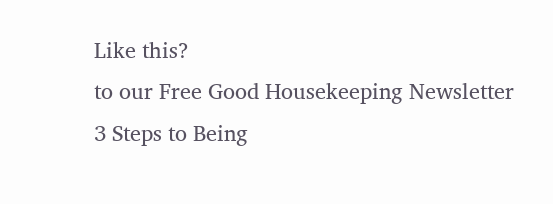Like this?
to our Free Good Housekeeping Newsletter
3 Steps to Being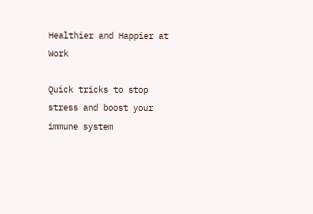Healthier and Happier at Work

Quick tricks to stop stress and boost your immune system